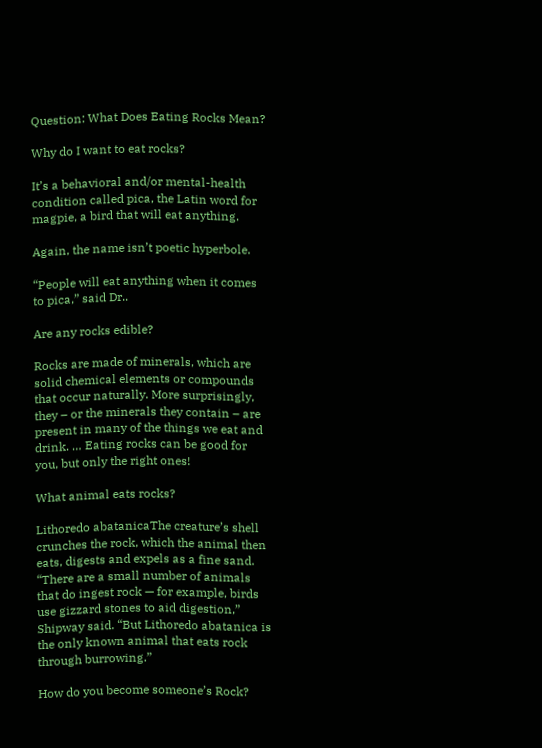Question: What Does Eating Rocks Mean?

Why do I want to eat rocks?

It’s a behavioral and/or mental-health condition called pica, the Latin word for magpie, a bird that will eat anything.

Again, the name isn’t poetic hyperbole.

“People will eat anything when it comes to pica,” said Dr..

Are any rocks edible?

Rocks are made of minerals, which are solid chemical elements or compounds that occur naturally. More surprisingly, they – or the minerals they contain – are present in many of the things we eat and drink. … Eating rocks can be good for you, but only the right ones!

What animal eats rocks?

Lithoredo abatanicaThe creature’s shell crunches the rock, which the animal then eats, digests and expels as a fine sand. “There are a small number of animals that do ingest rock — for example, birds use gizzard stones to aid digestion,” Shipway said. “But Lithoredo abatanica is the only known animal that eats rock through burrowing.”

How do you become someone’s Rock?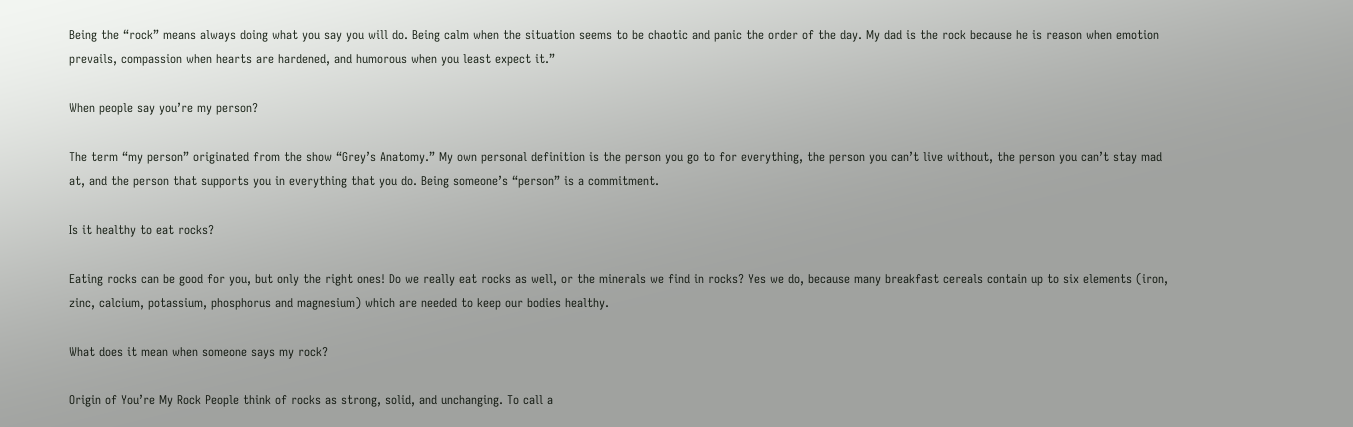Being the “rock” means always doing what you say you will do. Being calm when the situation seems to be chaotic and panic the order of the day. My dad is the rock because he is reason when emotion prevails, compassion when hearts are hardened, and humorous when you least expect it.”

When people say you’re my person?

The term “my person” originated from the show “Grey’s Anatomy.” My own personal definition is the person you go to for everything, the person you can’t live without, the person you can’t stay mad at, and the person that supports you in everything that you do. Being someone’s “person” is a commitment.

Is it healthy to eat rocks?

Eating rocks can be good for you, but only the right ones! Do we really eat rocks as well, or the minerals we find in rocks? Yes we do, because many breakfast cereals contain up to six elements (iron, zinc, calcium, potassium, phosphorus and magnesium) which are needed to keep our bodies healthy.

What does it mean when someone says my rock?

Origin of You’re My Rock People think of rocks as strong, solid, and unchanging. To call a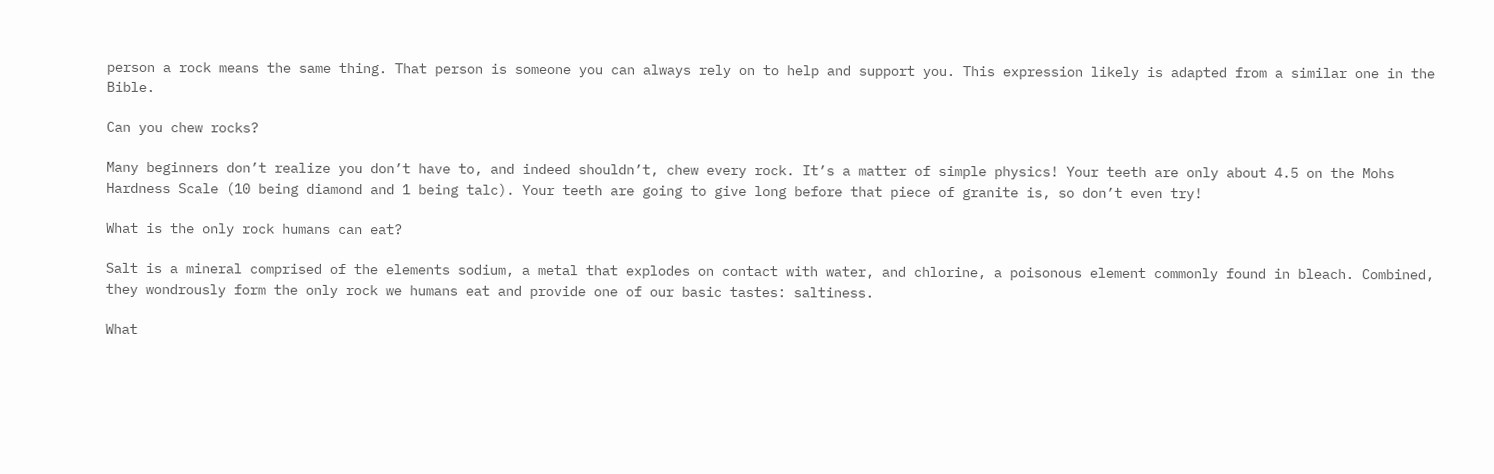person a rock means the same thing. That person is someone you can always rely on to help and support you. This expression likely is adapted from a similar one in the Bible.

Can you chew rocks?

Many beginners don’t realize you don’t have to, and indeed shouldn’t, chew every rock. It’s a matter of simple physics! Your teeth are only about 4.5 on the Mohs Hardness Scale (10 being diamond and 1 being talc). Your teeth are going to give long before that piece of granite is, so don’t even try!

What is the only rock humans can eat?

Salt is a mineral comprised of the elements sodium, a metal that explodes on contact with water, and chlorine, a poisonous element commonly found in bleach. Combined, they wondrously form the only rock we humans eat and provide one of our basic tastes: saltiness.

What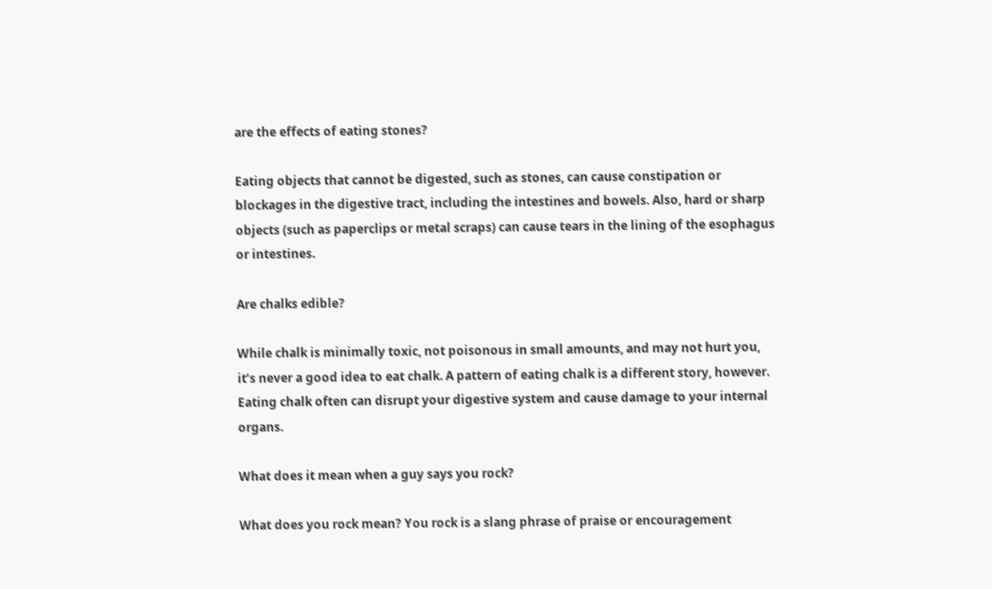are the effects of eating stones?

Eating objects that cannot be digested, such as stones, can cause constipation or blockages in the digestive tract, including the intestines and bowels. Also, hard or sharp objects (such as paperclips or metal scraps) can cause tears in the lining of the esophagus or intestines.

Are chalks edible?

While chalk is minimally toxic, not poisonous in small amounts, and may not hurt you, it’s never a good idea to eat chalk. A pattern of eating chalk is a different story, however. Eating chalk often can disrupt your digestive system and cause damage to your internal organs.

What does it mean when a guy says you rock?

What does you rock mean? You rock is a slang phrase of praise or encouragement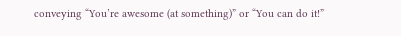conveying “You’re awesome (at something)” or “You can do it!”